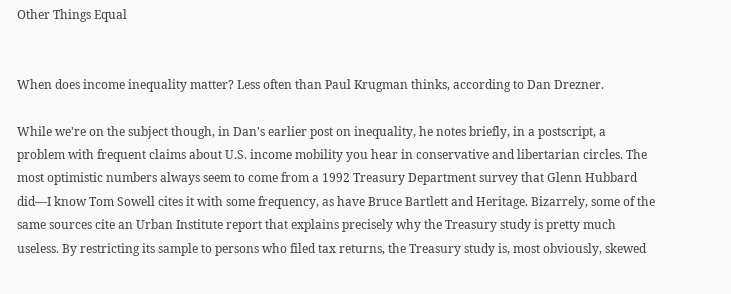Other Things Equal


When does income inequality matter? Less often than Paul Krugman thinks, according to Dan Drezner.

While we're on the subject though, in Dan's earlier post on inequality, he notes briefly, in a postscript, a problem with frequent claims about U.S. income mobility you hear in conservative and libertarian circles. The most optimistic numbers always seem to come from a 1992 Treasury Department survey that Glenn Hubbard did—I know Tom Sowell cites it with some frequency, as have Bruce Bartlett and Heritage. Bizarrely, some of the same sources cite an Urban Institute report that explains precisely why the Treasury study is pretty much useless. By restricting its sample to persons who filed tax returns, the Treasury study is, most obviously, skewed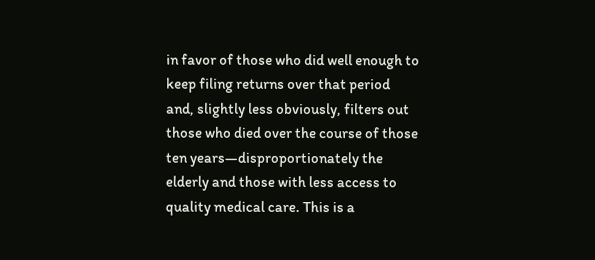in favor of those who did well enough to keep filing returns over that period and, slightly less obviously, filters out those who died over the course of those ten years—disproportionately the elderly and those with less access to quality medical care. This is a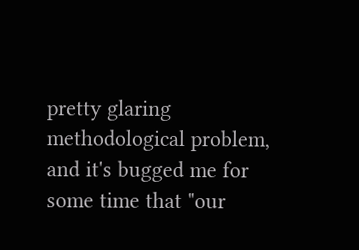pretty glaring methodological problem, and it's bugged me for some time that "our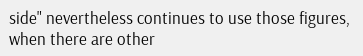side" nevertheless continues to use those figures, when there are other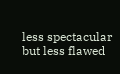less spectacular but less flawed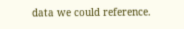data we could reference.